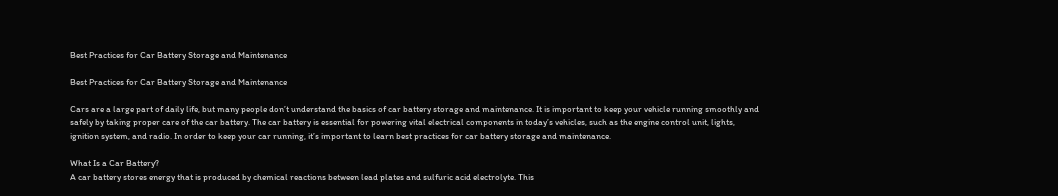Best Practices for Car Battery Storage and Maintenance

Best Practices for Car Battery Storage and Maintenance

Cars are a large part of daily life, but many people don’t understand the basics of car battery storage and maintenance. It is important to keep your vehicle running smoothly and safely by taking proper care of the car battery. The car battery is essential for powering vital electrical components in today’s vehicles, such as the engine control unit, lights, ignition system, and radio. In order to keep your car running, it’s important to learn best practices for car battery storage and maintenance.

What Is a Car Battery?
A car battery stores energy that is produced by chemical reactions between lead plates and sulfuric acid electrolyte. This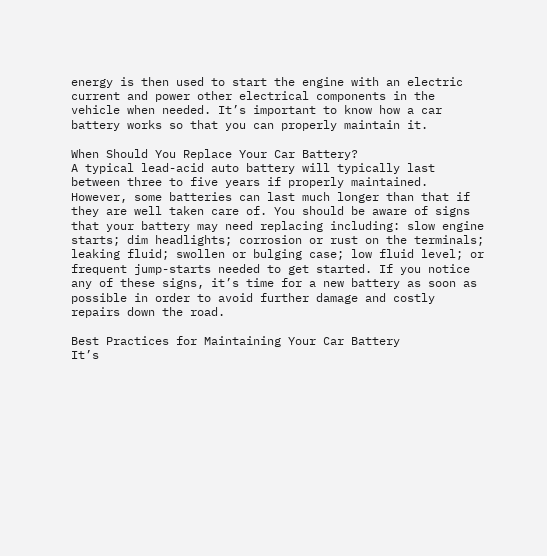energy is then used to start the engine with an electric current and power other electrical components in the vehicle when needed. It’s important to know how a car battery works so that you can properly maintain it.

When Should You Replace Your Car Battery?
A typical lead-acid auto battery will typically last between three to five years if properly maintained. However, some batteries can last much longer than that if they are well taken care of. You should be aware of signs that your battery may need replacing including: slow engine starts; dim headlights; corrosion or rust on the terminals; leaking fluid; swollen or bulging case; low fluid level; or frequent jump-starts needed to get started. If you notice any of these signs, it’s time for a new battery as soon as possible in order to avoid further damage and costly repairs down the road.

Best Practices for Maintaining Your Car Battery
It’s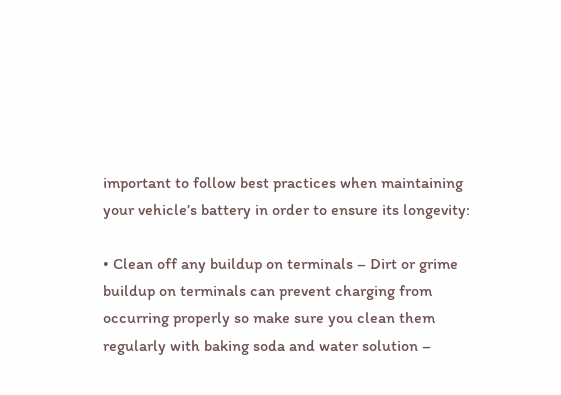important to follow best practices when maintaining your vehicle’s battery in order to ensure its longevity:

• Clean off any buildup on terminals – Dirt or grime buildup on terminals can prevent charging from occurring properly so make sure you clean them regularly with baking soda and water solution –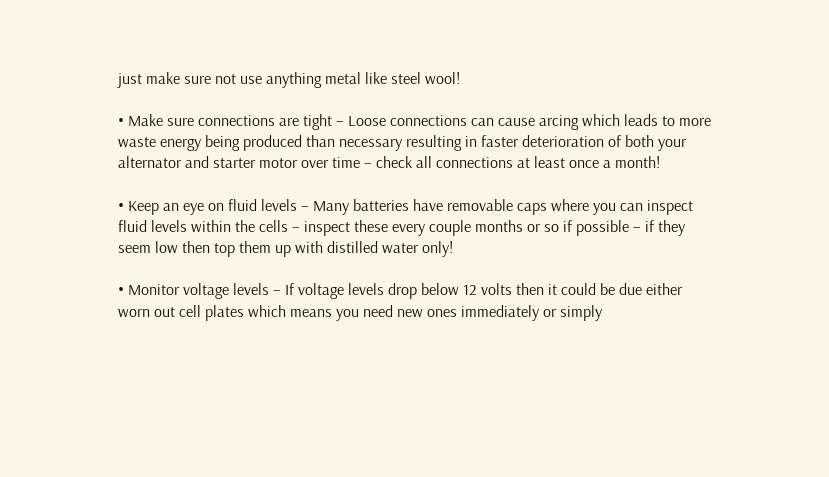just make sure not use anything metal like steel wool!

• Make sure connections are tight – Loose connections can cause arcing which leads to more waste energy being produced than necessary resulting in faster deterioration of both your alternator and starter motor over time – check all connections at least once a month!

• Keep an eye on fluid levels – Many batteries have removable caps where you can inspect fluid levels within the cells – inspect these every couple months or so if possible – if they seem low then top them up with distilled water only!

• Monitor voltage levels – If voltage levels drop below 12 volts then it could be due either worn out cell plates which means you need new ones immediately or simply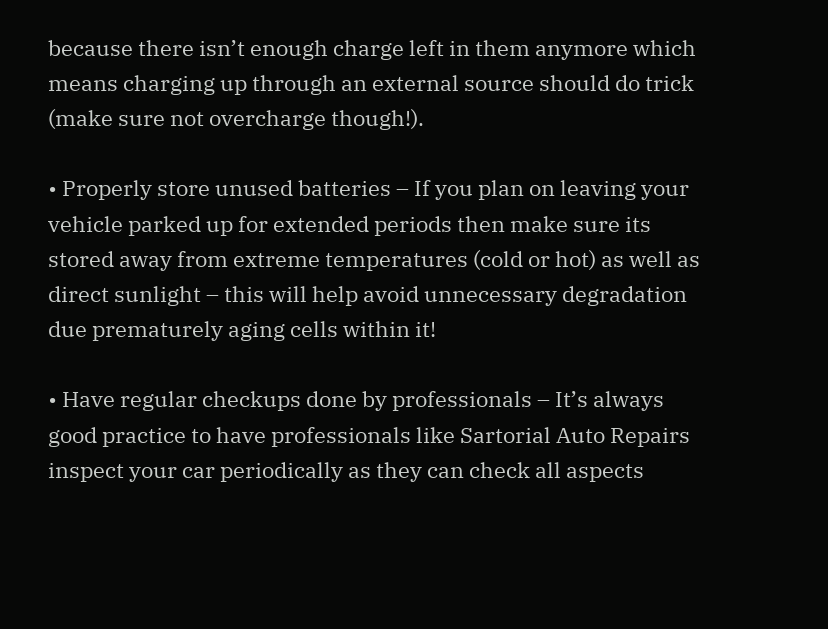because there isn’t enough charge left in them anymore which means charging up through an external source should do trick (make sure not overcharge though!).

• Properly store unused batteries – If you plan on leaving your vehicle parked up for extended periods then make sure its stored away from extreme temperatures (cold or hot) as well as direct sunlight – this will help avoid unnecessary degradation due prematurely aging cells within it!

• Have regular checkups done by professionals – It’s always good practice to have professionals like Sartorial Auto Repairs inspect your car periodically as they can check all aspects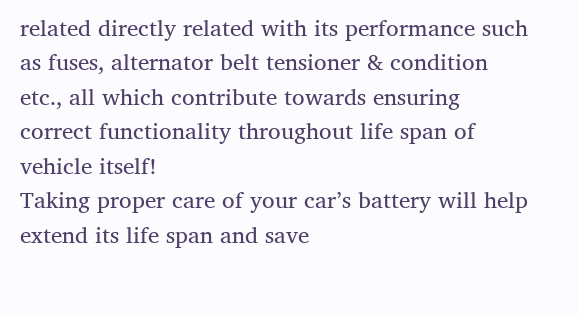related directly related with its performance such as fuses, alternator belt tensioner & condition etc., all which contribute towards ensuring correct functionality throughout life span of vehicle itself!
Taking proper care of your car’s battery will help extend its life span and save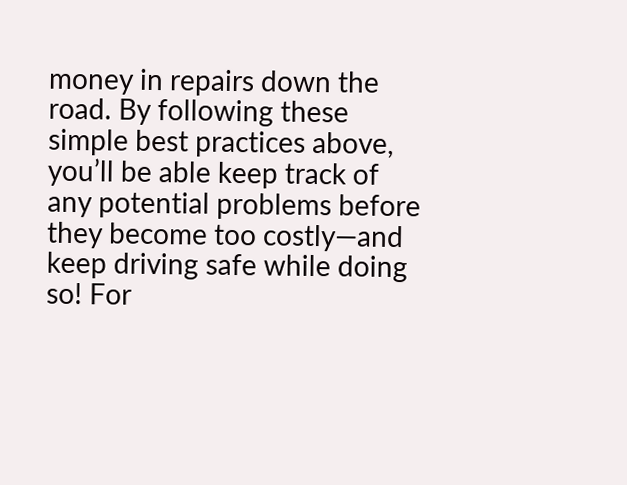money in repairs down the road. By following these simple best practices above, you’ll be able keep track of any potential problems before they become too costly—and keep driving safe while doing so! For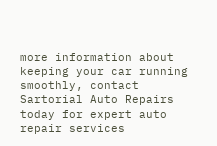more information about keeping your car running smoothly, contact Sartorial Auto Repairs today for expert auto repair services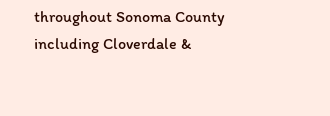throughout Sonoma County including Cloverdale &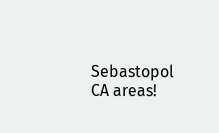Sebastopol CA areas!